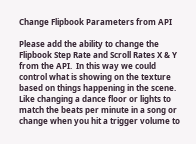Change Flipbook Parameters from API

Please add the ability to change the Flipbook Step Rate and Scroll Rates X & Y from the API.  In this way we could control what is showing on the texture based on things happening in the scene.  Like changing a dance floor or lights to match the beats per minute in a song or change when you hit a trigger volume to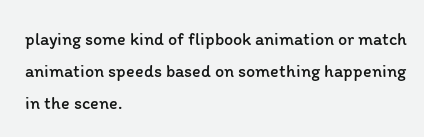playing some kind of flipbook animation or match animation speeds based on something happening in the scene.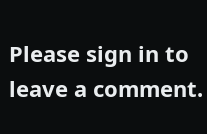Please sign in to leave a comment.